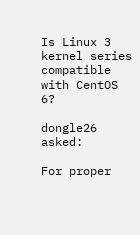Is Linux 3 kernel series compatible with CentOS 6?

dongle26 asked:

For proper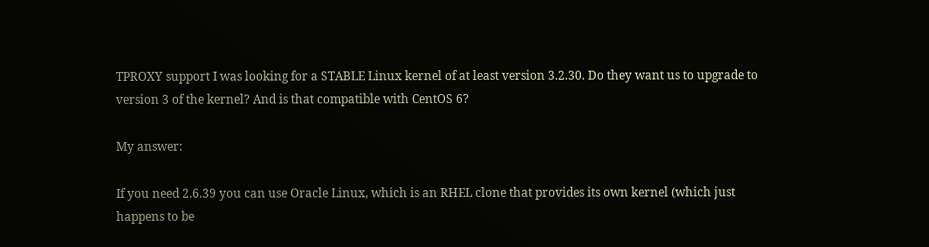TPROXY support I was looking for a STABLE Linux kernel of at least version 3.2.30. Do they want us to upgrade to version 3 of the kernel? And is that compatible with CentOS 6?

My answer:

If you need 2.6.39 you can use Oracle Linux, which is an RHEL clone that provides its own kernel (which just happens to be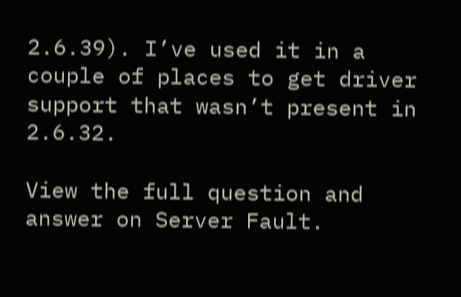2.6.39). I’ve used it in a couple of places to get driver support that wasn’t present in 2.6.32.

View the full question and answer on Server Fault.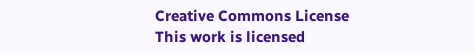Creative Commons License
This work is licensed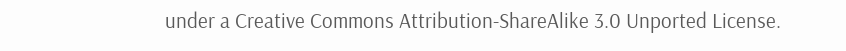under a Creative Commons Attribution-ShareAlike 3.0 Unported License.